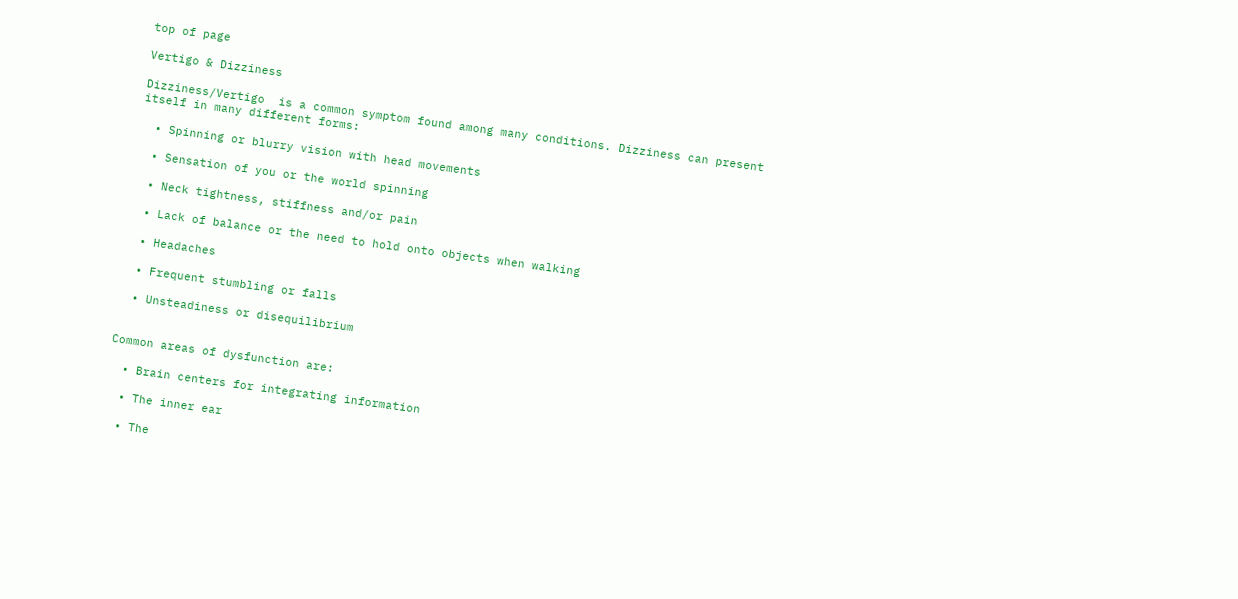top of page

Vertigo & Dizziness

Dizziness/Vertigo  is a common symptom found among many conditions. Dizziness can present itself in many different forms:

  • Spinning or blurry vision with head movements

  • Sensation of you or the world spinning

  • Neck tightness, stiffness and/or pain

  • Lack of balance or the need to hold onto objects when walking

  • Headaches

  • Frequent stumbling or falls

  • Unsteadiness or disequilibrium


Common areas of dysfunction are:

  • Brain centers for integrating information

  • The inner ear

  • The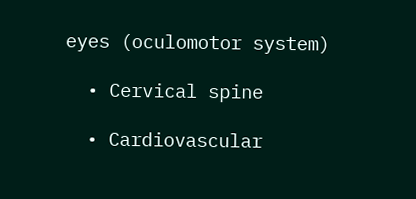eyes (oculomotor system)

  • Cervical spine

  • Cardiovascular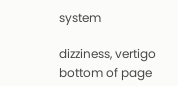system

dizziness, vertigo
bottom of page